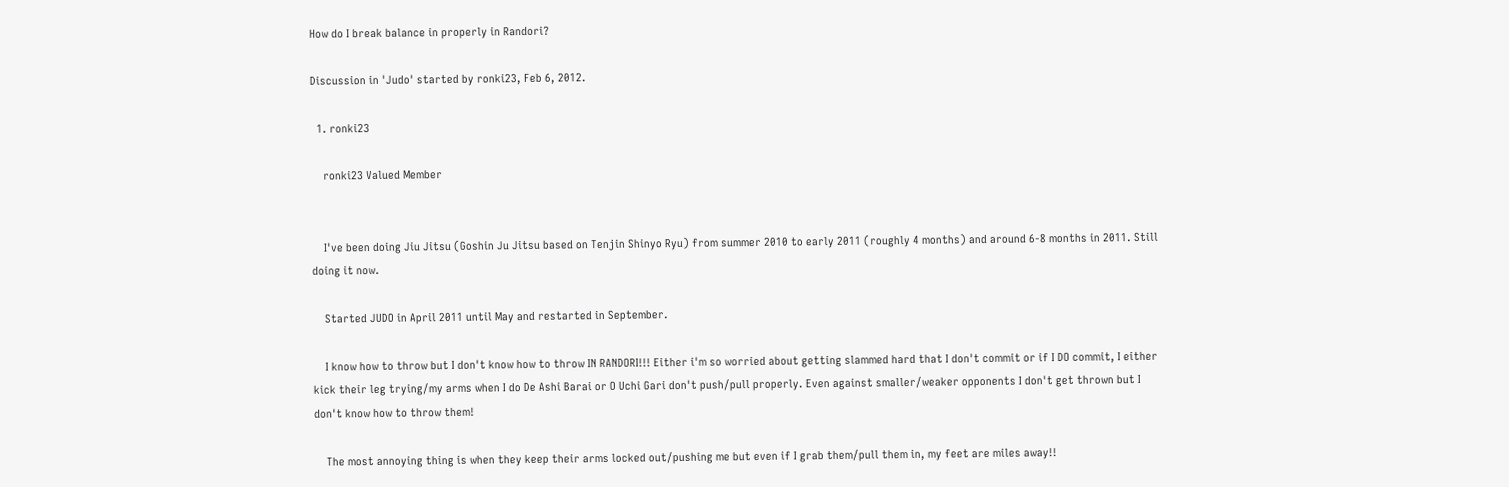How do I break balance in properly in Randori?

Discussion in 'Judo' started by ronki23, Feb 6, 2012.

  1. ronki23

    ronki23 Valued Member


    I've been doing Jiu Jitsu (Goshin Ju Jitsu based on Tenjin Shinyo Ryu) from summer 2010 to early 2011 (roughly 4 months) and around 6-8 months in 2011. Still doing it now.

    Started JUDO in April 2011 until May and restarted in September.

    I know how to throw but I don't know how to throw IN RANDORI!!! Either i'm so worried about getting slammed hard that I don't commit or if I DO commit, I either kick their leg trying/my arms when I do De Ashi Barai or O Uchi Gari don't push/pull properly. Even against smaller/weaker opponents I don't get thrown but I don't know how to throw them!

    The most annoying thing is when they keep their arms locked out/pushing me but even if I grab them/pull them in, my feet are miles away!!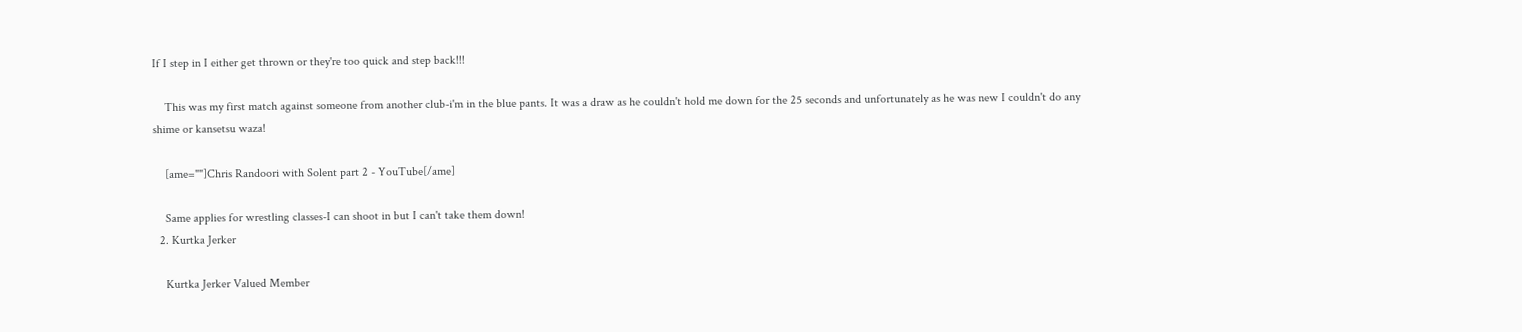If I step in I either get thrown or they're too quick and step back!!!

    This was my first match against someone from another club-i'm in the blue pants. It was a draw as he couldn't hold me down for the 25 seconds and unfortunately as he was new I couldn't do any shime or kansetsu waza!

    [ame=""]Chris Randoori with Solent part 2 - YouTube[/ame]

    Same applies for wrestling classes-I can shoot in but I can't take them down!
  2. Kurtka Jerker

    Kurtka Jerker Valued Member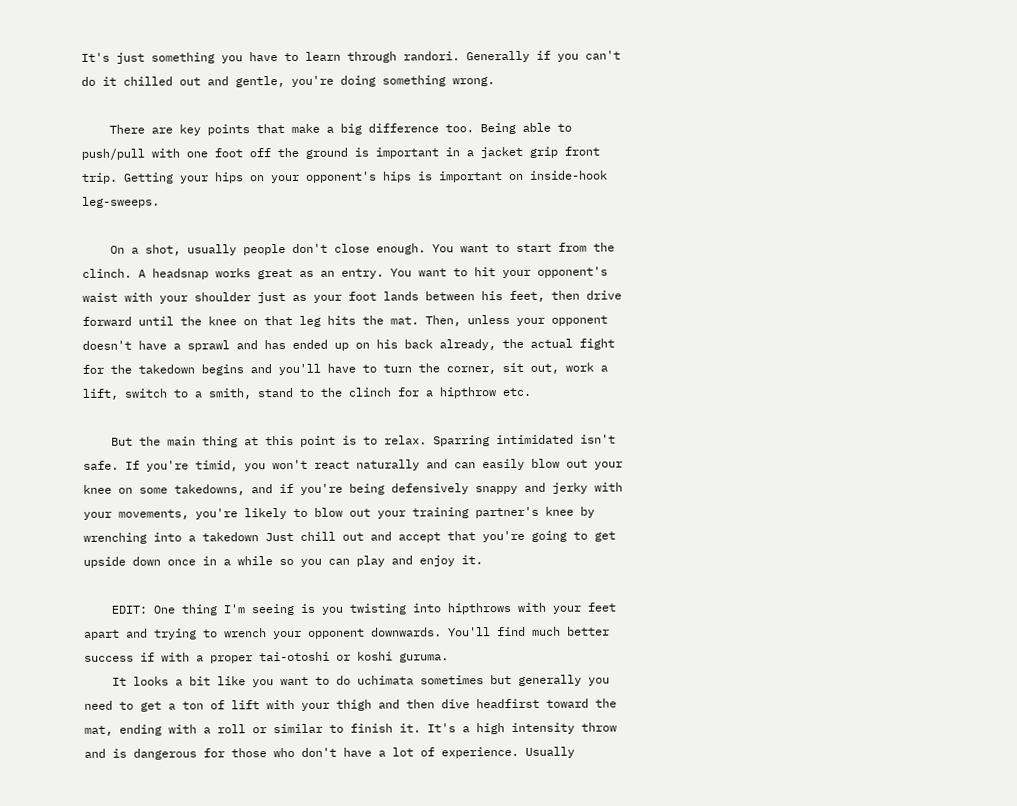It's just something you have to learn through randori. Generally if you can't do it chilled out and gentle, you're doing something wrong.

    There are key points that make a big difference too. Being able to push/pull with one foot off the ground is important in a jacket grip front trip. Getting your hips on your opponent's hips is important on inside-hook leg-sweeps.

    On a shot, usually people don't close enough. You want to start from the clinch. A headsnap works great as an entry. You want to hit your opponent's waist with your shoulder just as your foot lands between his feet, then drive forward until the knee on that leg hits the mat. Then, unless your opponent doesn't have a sprawl and has ended up on his back already, the actual fight for the takedown begins and you'll have to turn the corner, sit out, work a lift, switch to a smith, stand to the clinch for a hipthrow etc.

    But the main thing at this point is to relax. Sparring intimidated isn't safe. If you're timid, you won't react naturally and can easily blow out your knee on some takedowns, and if you're being defensively snappy and jerky with your movements, you're likely to blow out your training partner's knee by wrenching into a takedown Just chill out and accept that you're going to get upside down once in a while so you can play and enjoy it.

    EDIT: One thing I'm seeing is you twisting into hipthrows with your feet apart and trying to wrench your opponent downwards. You'll find much better success if with a proper tai-otoshi or koshi guruma.
    It looks a bit like you want to do uchimata sometimes but generally you need to get a ton of lift with your thigh and then dive headfirst toward the mat, ending with a roll or similar to finish it. It's a high intensity throw and is dangerous for those who don't have a lot of experience. Usually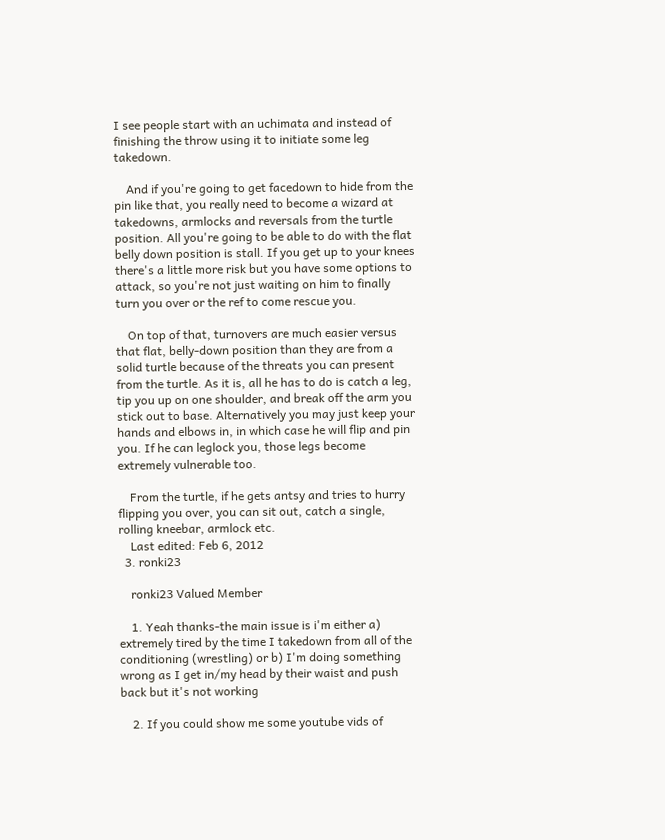I see people start with an uchimata and instead of finishing the throw using it to initiate some leg takedown.

    And if you're going to get facedown to hide from the pin like that, you really need to become a wizard at takedowns, armlocks and reversals from the turtle position. All you're going to be able to do with the flat belly down position is stall. If you get up to your knees there's a little more risk but you have some options to attack, so you're not just waiting on him to finally turn you over or the ref to come rescue you.

    On top of that, turnovers are much easier versus that flat, belly-down position than they are from a solid turtle because of the threats you can present from the turtle. As it is, all he has to do is catch a leg, tip you up on one shoulder, and break off the arm you stick out to base. Alternatively you may just keep your hands and elbows in, in which case he will flip and pin you. If he can leglock you, those legs become extremely vulnerable too.

    From the turtle, if he gets antsy and tries to hurry flipping you over, you can sit out, catch a single, rolling kneebar, armlock etc.
    Last edited: Feb 6, 2012
  3. ronki23

    ronki23 Valued Member

    1. Yeah thanks-the main issue is i'm either a) extremely tired by the time I takedown from all of the conditioning (wrestling) or b) I'm doing something wrong as I get in/my head by their waist and push back but it's not working

    2. If you could show me some youtube vids of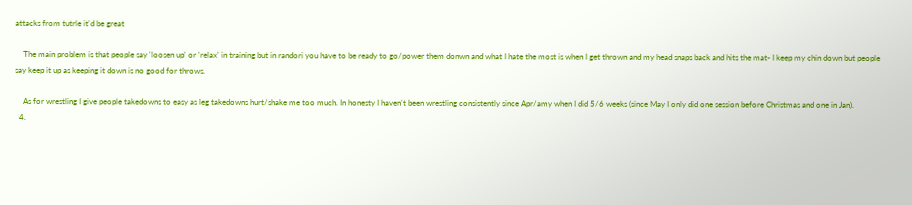attacks from tutrle it'd be great

    The main problem is that people say 'loosen up' or 'relax' in training but in randori you have to be ready to go/power them donwn and what I hate the most is when I get thrown and my head snaps back and hits the mat- I keep my chin down but people say keep it up as keeping it down is no good for throws.

    As for wrestling I give people takedowns to easy as leg takedowns hurt/shake me too much. In honesty I haven't been wrestling consistently since Apr/amy when I did 5/6 weeks (since May I only did one session before Christmas and one in Jan).
  4.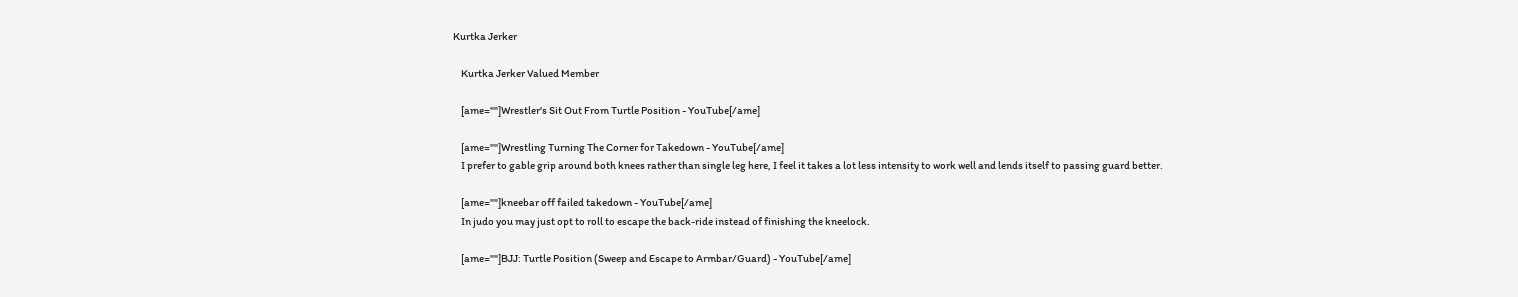Kurtka Jerker

    Kurtka Jerker Valued Member

    [ame=""]Wrestler's Sit Out From Turtle Position - YouTube[/ame]

    [ame=""]Wrestling Turning The Corner for Takedown - YouTube[/ame]
    I prefer to gable grip around both knees rather than single leg here, I feel it takes a lot less intensity to work well and lends itself to passing guard better.

    [ame=""]kneebar off failed takedown - YouTube[/ame]
    In judo you may just opt to roll to escape the back-ride instead of finishing the kneelock.

    [ame=""]BJJ: Turtle Position (Sweep and Escape to Armbar/Guard) - YouTube[/ame]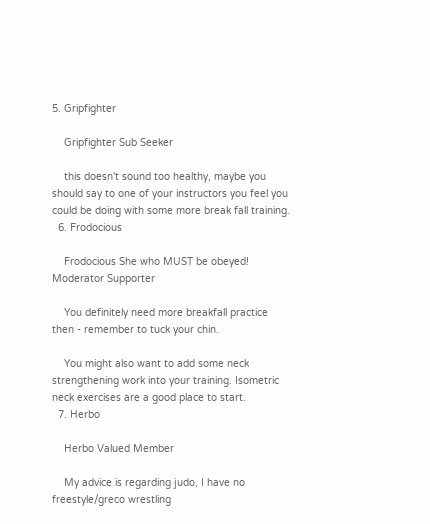5. Gripfighter

    Gripfighter Sub Seeker

    this doesn't sound too healthy, maybe you should say to one of your instructors you feel you could be doing with some more break fall training.
  6. Frodocious

    Frodocious She who MUST be obeyed! Moderator Supporter

    You definitely need more breakfall practice then - remember to tuck your chin.

    You might also want to add some neck strengthening work into your training. Isometric neck exercises are a good place to start.
  7. Herbo

    Herbo Valued Member

    My advice is regarding judo, I have no freestyle/greco wrestling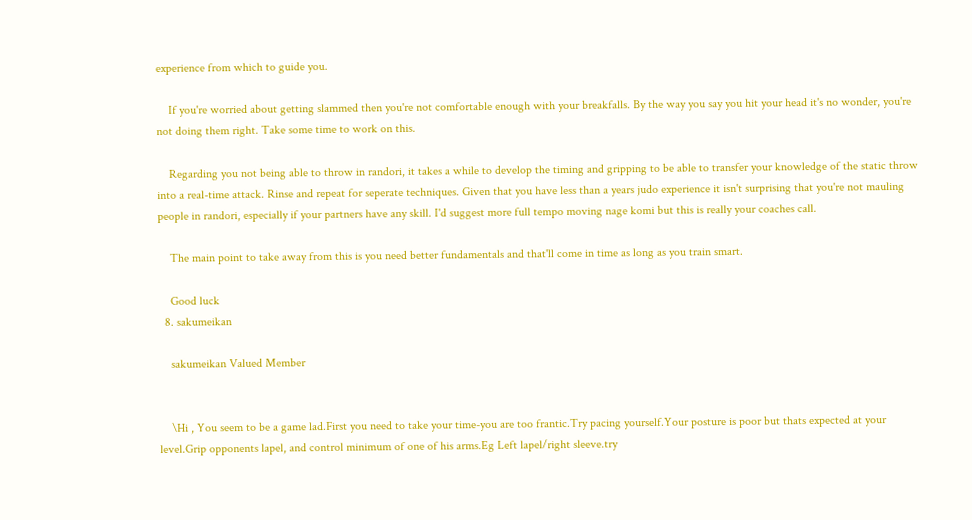experience from which to guide you.

    If you're worried about getting slammed then you're not comfortable enough with your breakfalls. By the way you say you hit your head it's no wonder, you're not doing them right. Take some time to work on this.

    Regarding you not being able to throw in randori, it takes a while to develop the timing and gripping to be able to transfer your knowledge of the static throw into a real-time attack. Rinse and repeat for seperate techniques. Given that you have less than a years judo experience it isn't surprising that you're not mauling people in randori, especially if your partners have any skill. I'd suggest more full tempo moving nage komi but this is really your coaches call.

    The main point to take away from this is you need better fundamentals and that'll come in time as long as you train smart.

    Good luck
  8. sakumeikan

    sakumeikan Valued Member


    \Hi , You seem to be a game lad.First you need to take your time-you are too frantic.Try pacing yourself.Your posture is poor but thats expected at your level.Grip opponents lapel, and control minimum of one of his arms.Eg Left lapel/right sleeve.try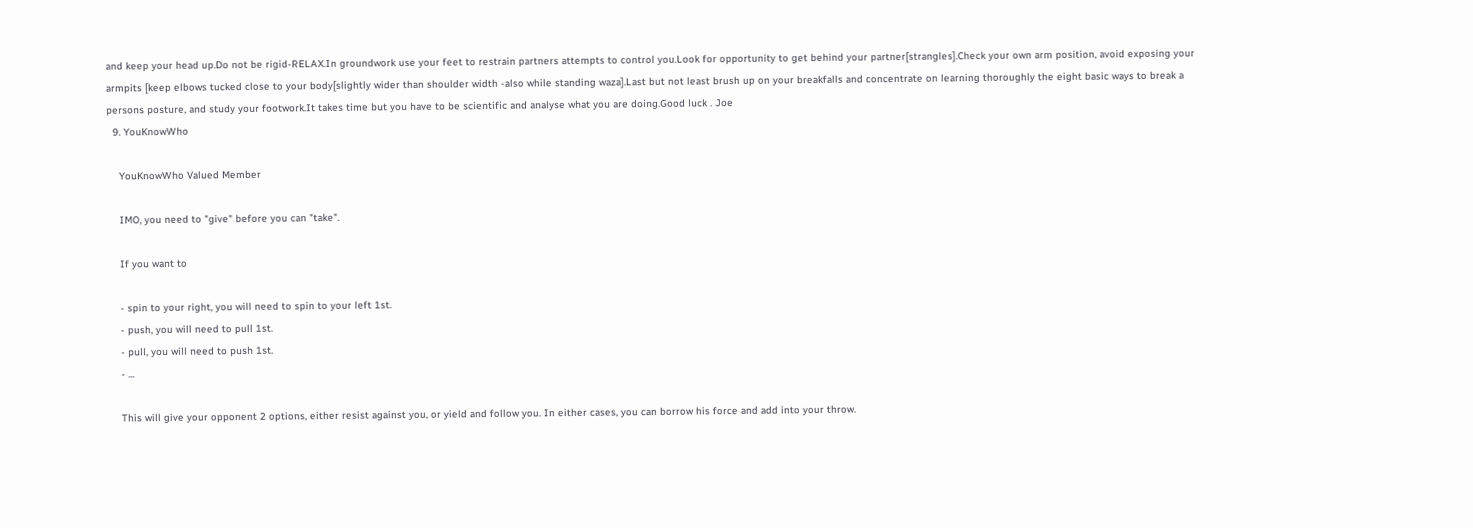and keep your head up.Do not be rigid-RELAX.In groundwork use your feet to restrain partners attempts to control you.Look for opportunity to get behind your partner[strangles].Check your own arm position, avoid exposing your armpits [keep elbows tucked close to your body[slightly wider than shoulder width -also while standing waza].Last but not least brush up on your breakfalls and concentrate on learning thoroughly the eight basic ways to break a persons posture, and study your footwork.It takes time but you have to be scientific and analyse what you are doing.Good luck . Joe
  9. YouKnowWho

    YouKnowWho Valued Member

    IMO, you need to "give" before you can "take".

    If you want to

    - spin to your right, you will need to spin to your left 1st.
    - push, you will need to pull 1st.
    - pull, you will need to push 1st.
    - ...

    This will give your opponent 2 options, either resist against you, or yield and follow you. In either cases, you can borrow his force and add into your throw.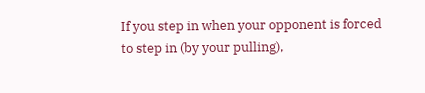If you step in when your opponent is forced to step in (by your pulling),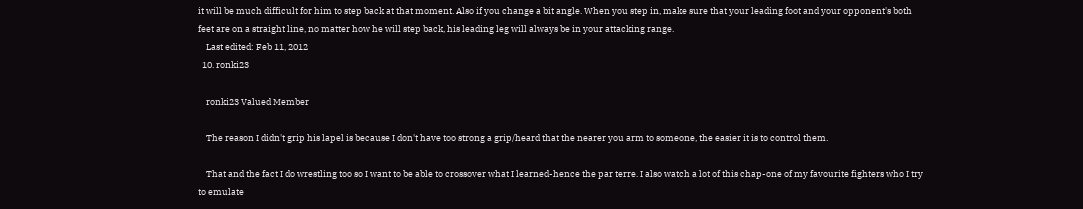it will be much difficult for him to step back at that moment. Also if you change a bit angle. When you step in, make sure that your leading foot and your opponent's both feet are on a straight line, no matter how he will step back, his leading leg will always be in your attacking range.
    Last edited: Feb 11, 2012
  10. ronki23

    ronki23 Valued Member

    The reason I didn't grip his lapel is because I don't have too strong a grip/heard that the nearer you arm to someone, the easier it is to control them.

    That and the fact I do wrestling too so I want to be able to crossover what I learned-hence the par terre. I also watch a lot of this chap-one of my favourite fighters who I try to emulate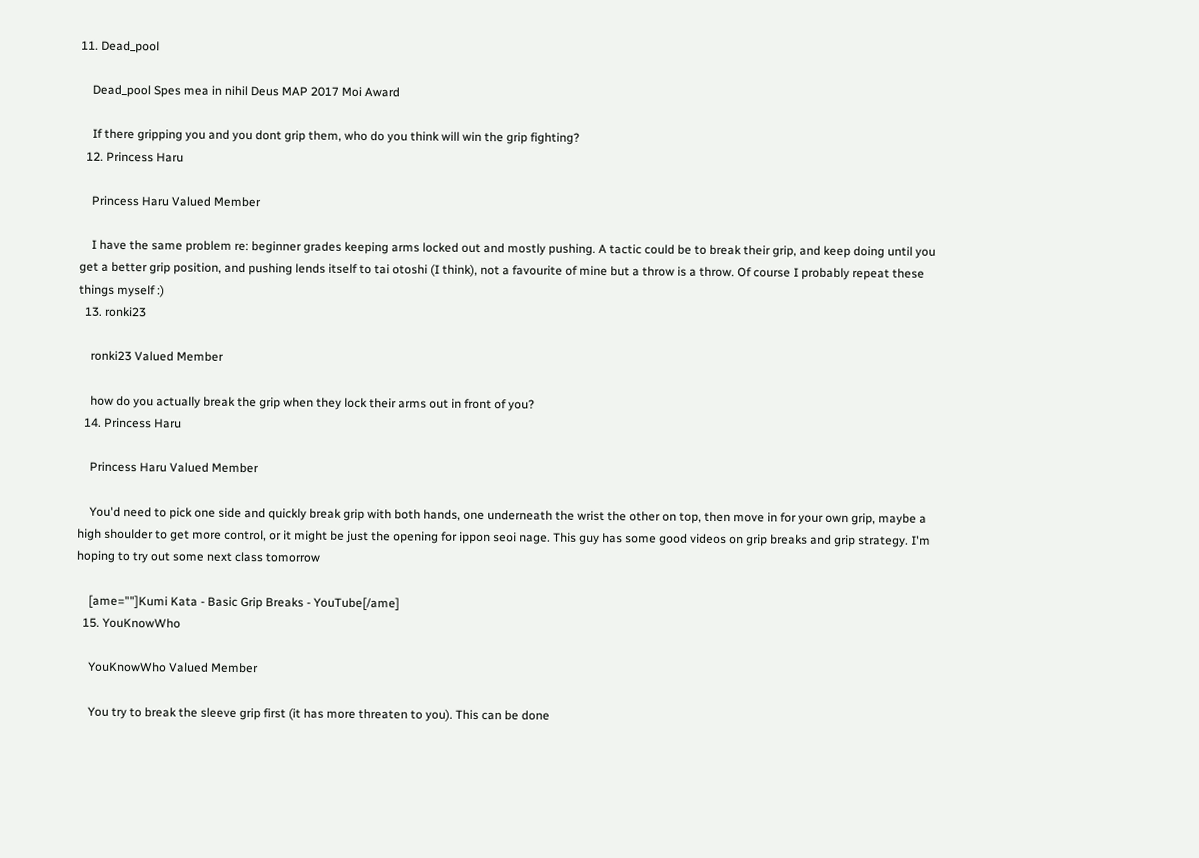11. Dead_pool

    Dead_pool Spes mea in nihil Deus MAP 2017 Moi Award

    If there gripping you and you dont grip them, who do you think will win the grip fighting?
  12. Princess Haru

    Princess Haru Valued Member

    I have the same problem re: beginner grades keeping arms locked out and mostly pushing. A tactic could be to break their grip, and keep doing until you get a better grip position, and pushing lends itself to tai otoshi (I think), not a favourite of mine but a throw is a throw. Of course I probably repeat these things myself :)
  13. ronki23

    ronki23 Valued Member

    how do you actually break the grip when they lock their arms out in front of you?
  14. Princess Haru

    Princess Haru Valued Member

    You'd need to pick one side and quickly break grip with both hands, one underneath the wrist the other on top, then move in for your own grip, maybe a high shoulder to get more control, or it might be just the opening for ippon seoi nage. This guy has some good videos on grip breaks and grip strategy. I'm hoping to try out some next class tomorrow

    [ame=""]Kumi Kata - Basic Grip Breaks - YouTube[/ame]
  15. YouKnowWho

    YouKnowWho Valued Member

    You try to break the sleeve grip first (it has more threaten to you). This can be done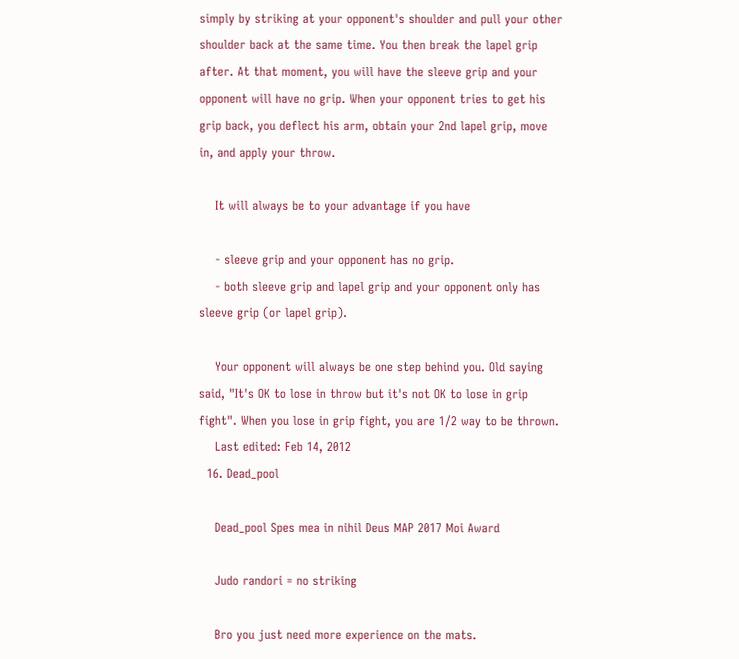simply by striking at your opponent's shoulder and pull your other shoulder back at the same time. You then break the lapel grip after. At that moment, you will have the sleeve grip and your opponent will have no grip. When your opponent tries to get his grip back, you deflect his arm, obtain your 2nd lapel grip, move in, and apply your throw.

    It will always be to your advantage if you have

    - sleeve grip and your opponent has no grip.
    - both sleeve grip and lapel grip and your opponent only has sleeve grip (or lapel grip).

    Your opponent will always be one step behind you. Old saying said, "It's OK to lose in throw but it's not OK to lose in grip fight". When you lose in grip fight, you are 1/2 way to be thrown.
    Last edited: Feb 14, 2012
  16. Dead_pool

    Dead_pool Spes mea in nihil Deus MAP 2017 Moi Award

    Judo randori = no striking

    Bro you just need more experience on the mats.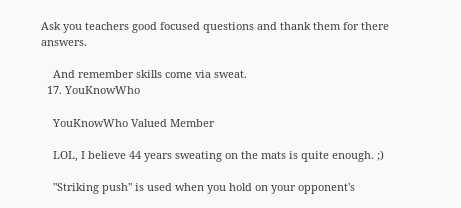Ask you teachers good focused questions and thank them for there answers.

    And remember skills come via sweat.
  17. YouKnowWho

    YouKnowWho Valued Member

    LOL, I believe 44 years sweating on the mats is quite enough. ;)

    "Striking push" is used when you hold on your opponent's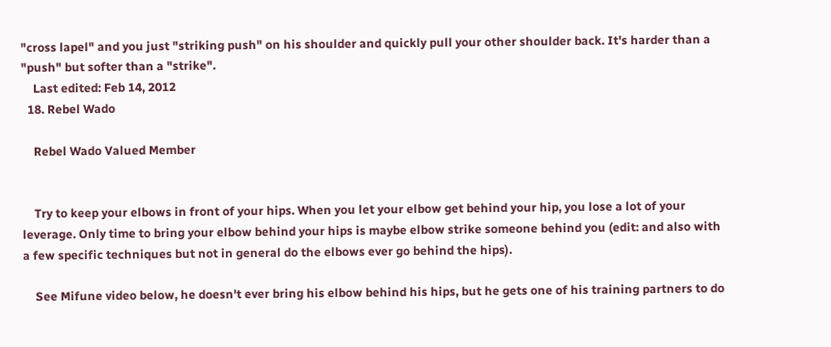"cross lapel" and you just "striking push" on his shoulder and quickly pull your other shoulder back. It's harder than a "push" but softer than a "strike".
    Last edited: Feb 14, 2012
  18. Rebel Wado

    Rebel Wado Valued Member


    Try to keep your elbows in front of your hips. When you let your elbow get behind your hip, you lose a lot of your leverage. Only time to bring your elbow behind your hips is maybe elbow strike someone behind you (edit: and also with a few specific techniques but not in general do the elbows ever go behind the hips).

    See Mifune video below, he doesn't ever bring his elbow behind his hips, but he gets one of his training partners to do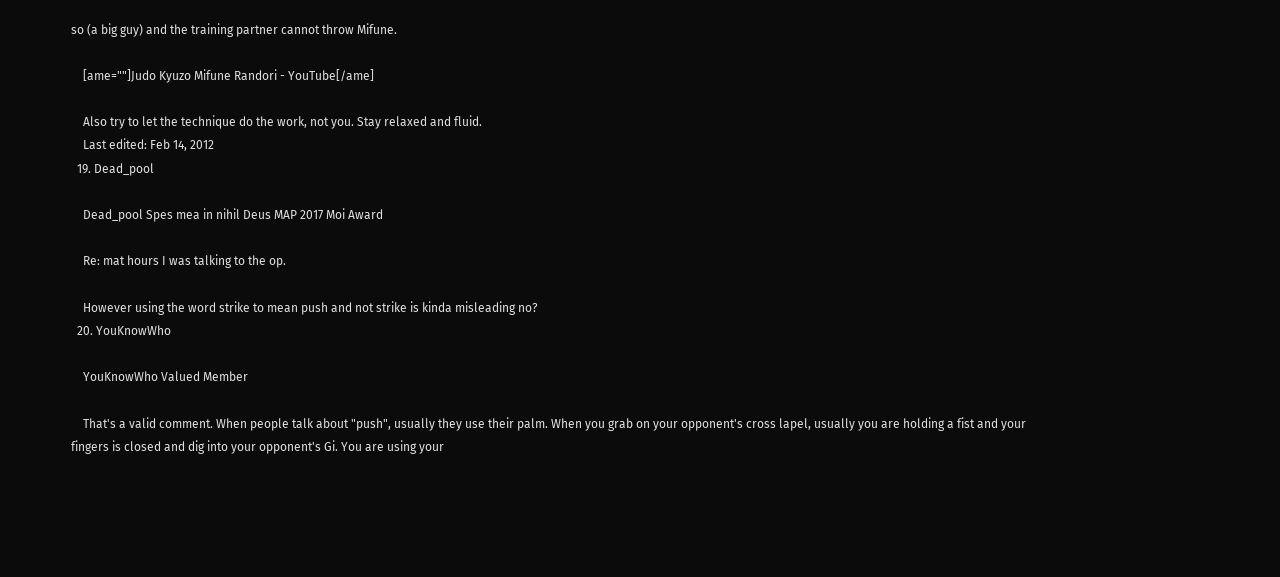so (a big guy) and the training partner cannot throw Mifune.

    [ame=""]Judo Kyuzo Mifune Randori - YouTube[/ame]

    Also try to let the technique do the work, not you. Stay relaxed and fluid.
    Last edited: Feb 14, 2012
  19. Dead_pool

    Dead_pool Spes mea in nihil Deus MAP 2017 Moi Award

    Re: mat hours I was talking to the op.

    However using the word strike to mean push and not strike is kinda misleading no?
  20. YouKnowWho

    YouKnowWho Valued Member

    That's a valid comment. When people talk about "push", usually they use their palm. When you grab on your opponent's cross lapel, usually you are holding a fist and your fingers is closed and dig into your opponent's Gi. You are using your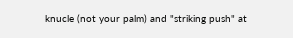knucle (not your palm) and "striking push" at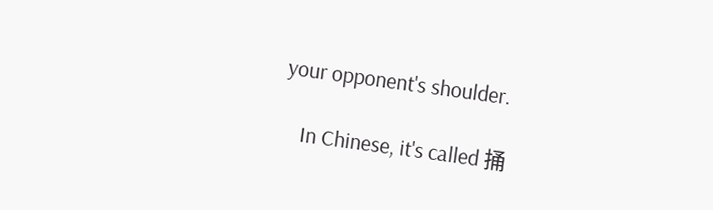your opponent's shoulder.

    In Chinese, it's called 捅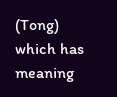(Tong) which has meaning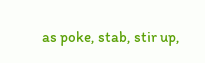as poke, stab, stir up,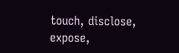touch, disclose, expose,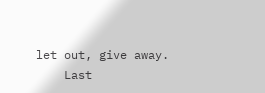let out, give away.
    Last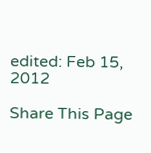edited: Feb 15, 2012

Share This Page